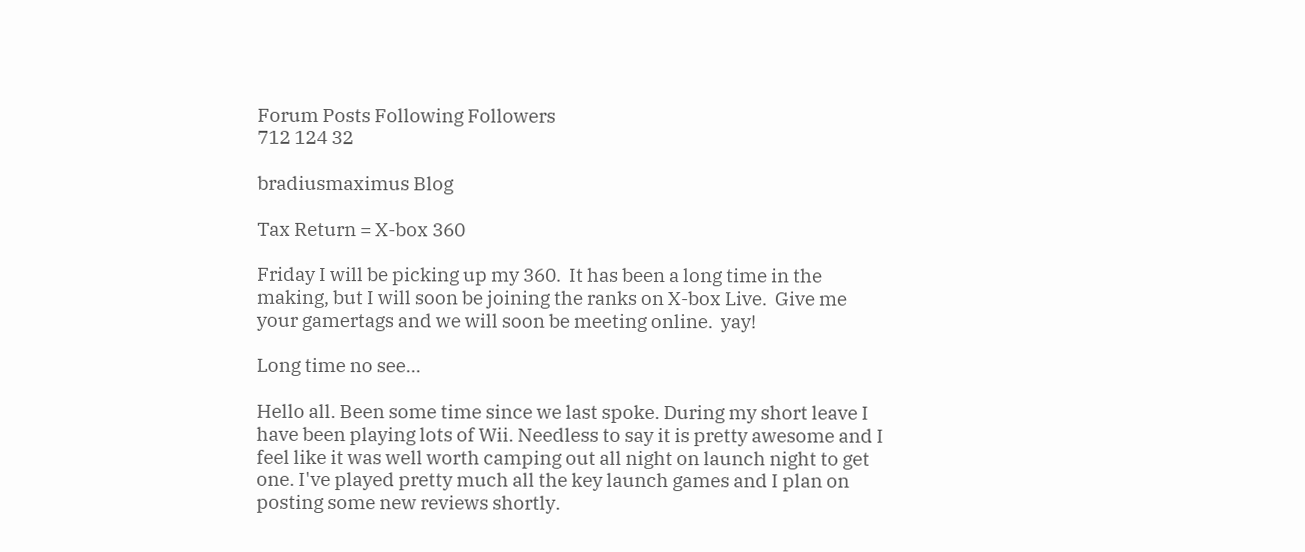Forum Posts Following Followers
712 124 32

bradiusmaximus Blog

Tax Return = X-box 360

Friday I will be picking up my 360.  It has been a long time in the making, but I will soon be joining the ranks on X-box Live.  Give me your gamertags and we will soon be meeting online.  yay!

Long time no see...

Hello all. Been some time since we last spoke. During my short leave I have been playing lots of Wii. Needless to say it is pretty awesome and I feel like it was well worth camping out all night on launch night to get one. I've played pretty much all the key launch games and I plan on posting some new reviews shortly.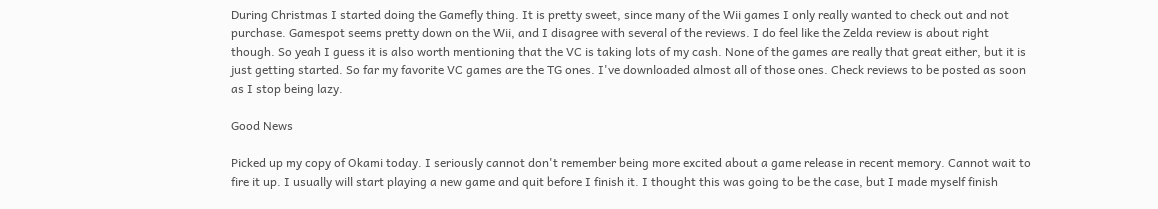During Christmas I started doing the Gamefly thing. It is pretty sweet, since many of the Wii games I only really wanted to check out and not purchase. Gamespot seems pretty down on the Wii, and I disagree with several of the reviews. I do feel like the Zelda review is about right though. So yeah I guess it is also worth mentioning that the VC is taking lots of my cash. None of the games are really that great either, but it is just getting started. So far my favorite VC games are the TG ones. I've downloaded almost all of those ones. Check reviews to be posted as soon as I stop being lazy.

Good News

Picked up my copy of Okami today. I seriously cannot don't remember being more excited about a game release in recent memory. Cannot wait to fire it up. I usually will start playing a new game and quit before I finish it. I thought this was going to be the case, but I made myself finish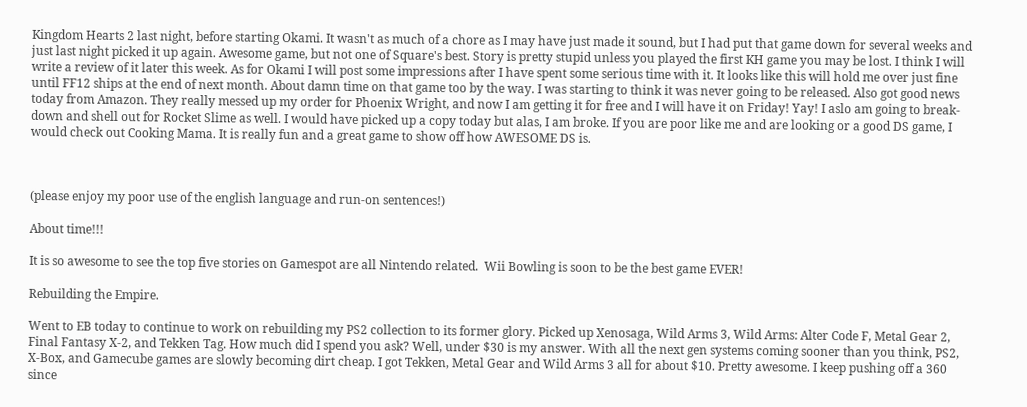Kingdom Hearts 2 last night, before starting Okami. It wasn't as much of a chore as I may have just made it sound, but I had put that game down for several weeks and just last night picked it up again. Awesome game, but not one of Square's best. Story is pretty stupid unless you played the first KH game you may be lost. I think I will write a review of it later this week. As for Okami I will post some impressions after I have spent some serious time with it. It looks like this will hold me over just fine until FF12 ships at the end of next month. About damn time on that game too by the way. I was starting to think it was never going to be released. Also got good news today from Amazon. They really messed up my order for Phoenix Wright, and now I am getting it for free and I will have it on Friday! Yay! I aslo am going to break-down and shell out for Rocket Slime as well. I would have picked up a copy today but alas, I am broke. If you are poor like me and are looking or a good DS game, I would check out Cooking Mama. It is really fun and a great game to show off how AWESOME DS is.



(please enjoy my poor use of the english language and run-on sentences!)

About time!!!

It is so awesome to see the top five stories on Gamespot are all Nintendo related.  Wii Bowling is soon to be the best game EVER!

Rebuilding the Empire.

Went to EB today to continue to work on rebuilding my PS2 collection to its former glory. Picked up Xenosaga, Wild Arms 3, Wild Arms: Alter Code F, Metal Gear 2, Final Fantasy X-2, and Tekken Tag. How much did I spend you ask? Well, under $30 is my answer. With all the next gen systems coming sooner than you think, PS2, X-Box, and Gamecube games are slowly becoming dirt cheap. I got Tekken, Metal Gear and Wild Arms 3 all for about $10. Pretty awesome. I keep pushing off a 360 since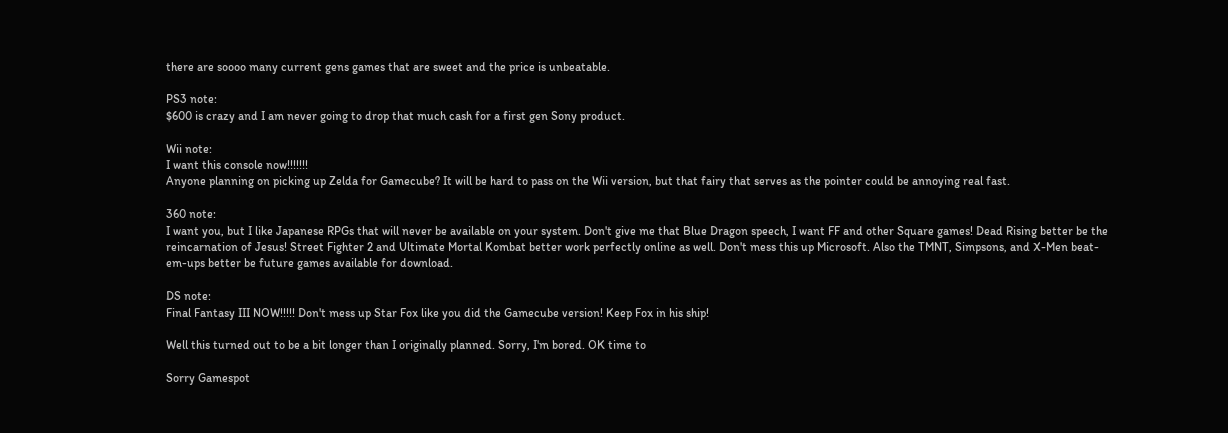there are soooo many current gens games that are sweet and the price is unbeatable.

PS3 note:
$600 is crazy and I am never going to drop that much cash for a first gen Sony product.

Wii note:
I want this console now!!!!!!!
Anyone planning on picking up Zelda for Gamecube? It will be hard to pass on the Wii version, but that fairy that serves as the pointer could be annoying real fast.

360 note:
I want you, but I like Japanese RPGs that will never be available on your system. Don't give me that Blue Dragon speech, I want FF and other Square games! Dead Rising better be the reincarnation of Jesus! Street Fighter 2 and Ultimate Mortal Kombat better work perfectly online as well. Don't mess this up Microsoft. Also the TMNT, Simpsons, and X-Men beat-em-ups better be future games available for download.

DS note:
Final Fantasy III NOW!!!!! Don't mess up Star Fox like you did the Gamecube version! Keep Fox in his ship!

Well this turned out to be a bit longer than I originally planned. Sorry, I'm bored. OK time to

Sorry Gamespot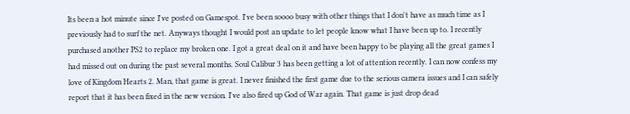Its been a hot minute since I've posted on Gamespot. I've been soooo busy with other things that I don't have as much time as I previously had to surf the net. Anyways thought I would post an update to let people know what I have been up to. I recently purchased another PS2 to replace my broken one. I got a great deal on it and have been happy to be playing all the great games I had missed out on during the past several months. Soul Calibur 3 has been getting a lot of attention recently. I can now confess my love of Kingdom Hearts 2. Man, that game is great. I never finished the first game due to the serious camera issues and I can safely report that it has been fixed in the new version. I've also fired up God of War again. That game is just drop dead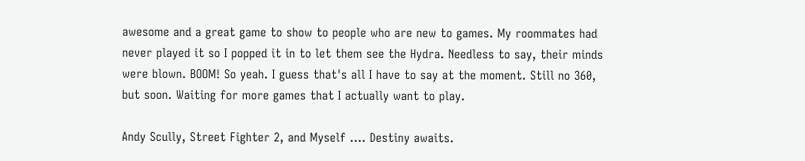awesome and a great game to show to people who are new to games. My roommates had never played it so I popped it in to let them see the Hydra. Needless to say, their minds were blown. BOOM! So yeah. I guess that's all I have to say at the moment. Still no 360, but soon. Waiting for more games that I actually want to play.

Andy Scully, Street Fighter 2, and Myself .... Destiny awaits.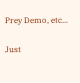Prey Demo, etc...

Just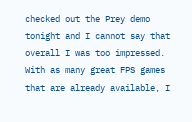checked out the Prey demo tonight and I cannot say that overall I was too impressed. With as many great FPS games that are already available, I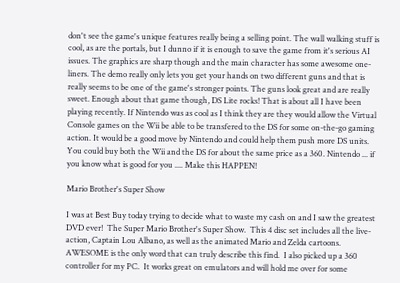don't see the game's unique features really being a selling point. The wall walking stuff is cool, as are the portals, but I dunno if it is enough to save the game from it's serious AI issues. The graphics are sharp though and the main character has some awesome one-liners. The demo really only lets you get your hands on two different guns and that is really seems to be one of the game's stronger points. The guns look great and are really sweet. Enough about that game though, DS Lite rocks! That is about all I have been playing recently. If Nintendo was as cool as I think they are they would allow the Virtual Console games on the Wii be able to be transfered to the DS for some on-the-go gaming action. It would be a good move by Nintendo and could help them push more DS units. You could buy both the Wii and the DS for about the same price as a 360. Nintendo ... if you know what is good for you .... Make this HAPPEN!

Mario Brother's Super Show

I was at Best Buy today trying to decide what to waste my cash on and I saw the greatest DVD ever!  The Super Mario Brother's Super Show.  This 4 disc set includes all the live-action, Captain Lou Albano, as well as the animated Mario and Zelda cartoons.  AWESOME is the only word that can truly describe this find.  I also picked up a 360 controller for my PC.  It works great on emulators and will hold me over for some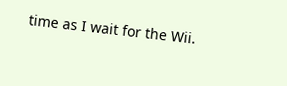time as I wait for the Wii.